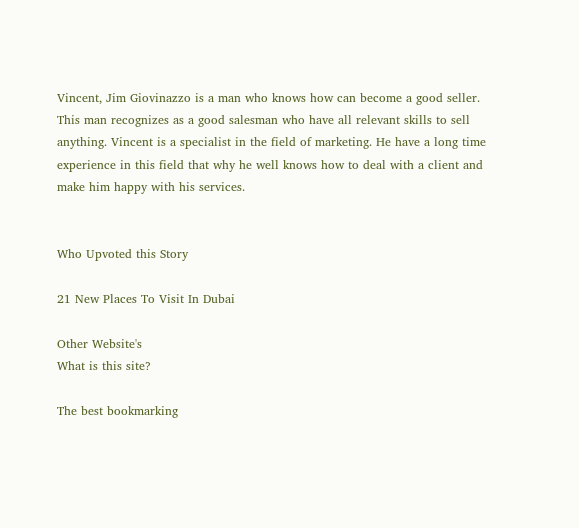Vincent, Jim Giovinazzo is a man who knows how can become a good seller. This man recognizes as a good salesman who have all relevant skills to sell anything. Vincent is a specialist in the field of marketing. He have a long time experience in this field that why he well knows how to deal with a client and make him happy with his services.


Who Upvoted this Story

21 New Places To Visit In Dubai

Other Website's
What is this site?

The best bookmarking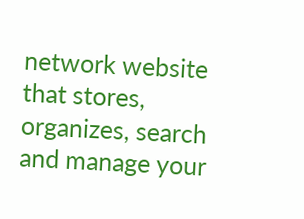network website that stores, organizes, search and manage your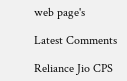web page's

Latest Comments

Reliance Jio CPS